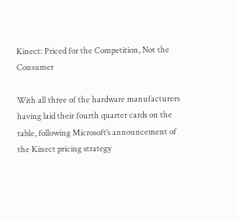Kinect: Priced for the Competition, Not the Consumer

With all three of the hardware manufacturers having laid their fourth quarter cards on the table, following Microsoft’s announcement of the Kinect pricing strategy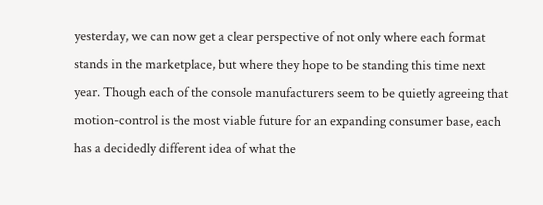yesterday, we can now get a clear perspective of not only where each format stands in the marketplace, but where they hope to be standing this time next year. Though each of the console manufacturers seem to be quietly agreeing that motion-control is the most viable future for an expanding consumer base, each has a decidedly different idea of what the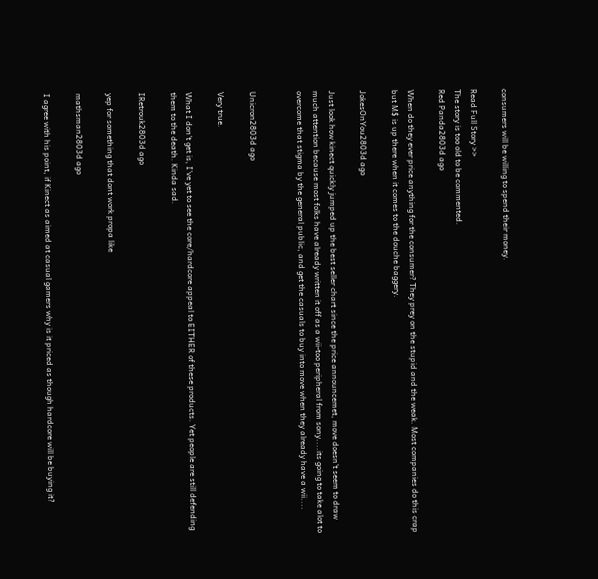consumers will be willing to spend their money.

Read Full Story >>
The story is too old to be commented.
Red Panda2803d ago

When do they ever price anything for the consumer? They prey on the stupid and the weak. Most companies do this crap but M$ is up there when it comes to the douche baggery.

JokesOnYou2803d ago

Just look how kinect quickly jumped up the best seller chart since the price announcemet, move doesn't seem to draw much attention because most folks have already written it off as a wii-too peripheral from sony....its going to take alot to overcome that stigma by the general public, and get the casuals to buy into move when they already have a wii....


Unicron2803d ago

Very true.

What I don't get is, I've yet to see the core/hardcore appeal to EITHER of these products. Yet people are still defending them to the death. Kinda sad.

IRetrouk2803d ago

yep for something that dont work propa like

mathsman2803d ago

I agree with his point, if Kinect as aimed at casual gamers why is it priced as though hardcore will be buying it?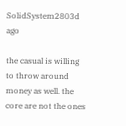SolidSystem2803d ago

the casual is willing to throw around money as well. the core are not the ones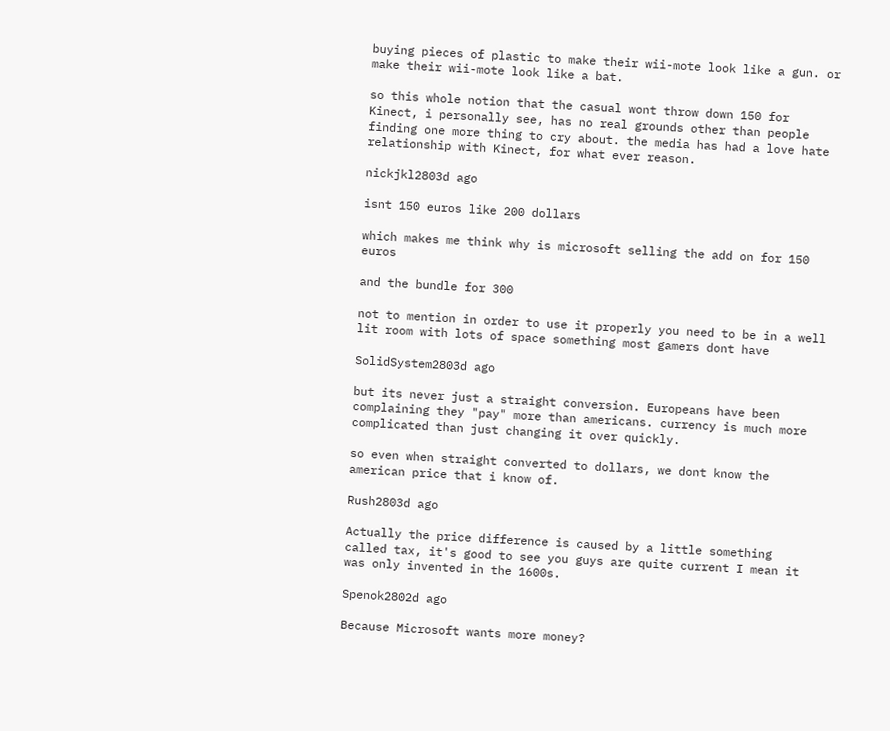buying pieces of plastic to make their wii-mote look like a gun. or make their wii-mote look like a bat.

so this whole notion that the casual wont throw down 150 for Kinect, i personally see, has no real grounds other than people finding one more thing to cry about. the media has had a love hate relationship with Kinect, for what ever reason.

nickjkl2803d ago

isnt 150 euros like 200 dollars

which makes me think why is microsoft selling the add on for 150 euros

and the bundle for 300

not to mention in order to use it properly you need to be in a well lit room with lots of space something most gamers dont have

SolidSystem2803d ago

but its never just a straight conversion. Europeans have been complaining they "pay" more than americans. currency is much more complicated than just changing it over quickly.

so even when straight converted to dollars, we dont know the american price that i know of.

Rush2803d ago

Actually the price difference is caused by a little something called tax, it's good to see you guys are quite current I mean it was only invented in the 1600s.

Spenok2802d ago

Because Microsoft wants more money?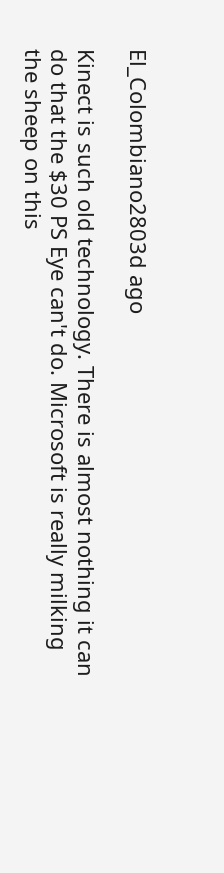El_Colombiano2803d ago

Kinect is such old technology. There is almost nothing it can do that the $30 PS Eye can't do. Microsoft is really milking the sheep on this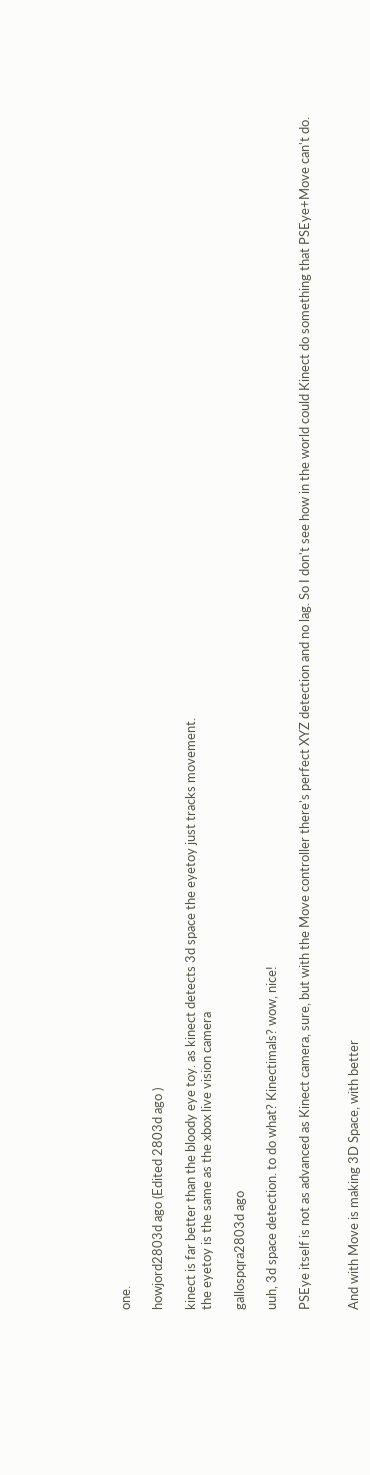one.

howjord2803d ago (Edited 2803d ago )

kinect is far better than the bloody eye toy. as kinect detects 3d space the eyetoy just tracks movement.
the eyetoy is the same as the xbox live vision camera

gallospqra2803d ago

uuh, 3d space detection. to do what? Kinectimals? wow, nice!

PSEye itself is not as advanced as Kinect camera, sure, but with the Move controller there's perfect XYZ detection and no lag. So I don't see how in the world could Kinect do something that PSEye+Move can't do.


And with Move is making 3D Space, with better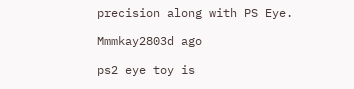precision along with PS Eye.

Mmmkay2803d ago

ps2 eye toy is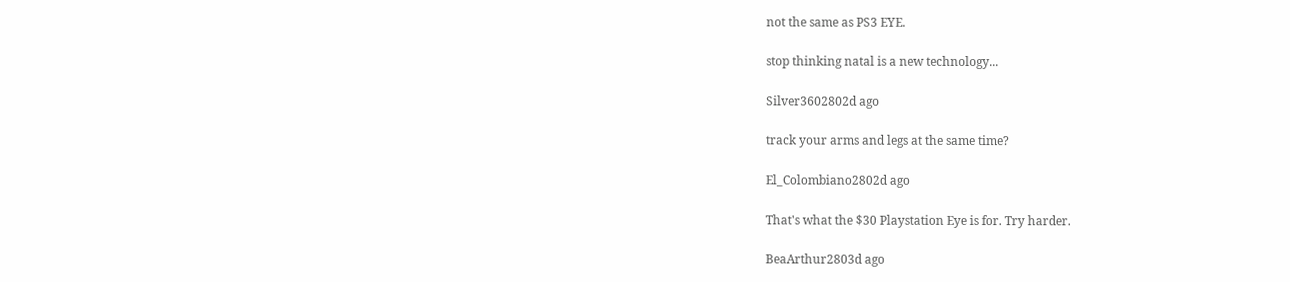not the same as PS3 EYE.

stop thinking natal is a new technology...

Silver3602802d ago

track your arms and legs at the same time?

El_Colombiano2802d ago

That's what the $30 Playstation Eye is for. Try harder.

BeaArthur2803d ago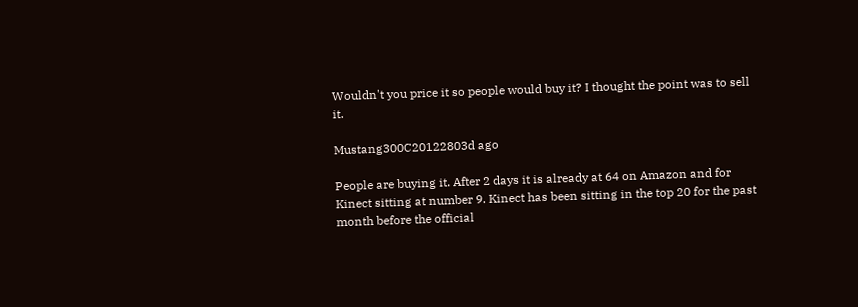Wouldn't you price it so people would buy it? I thought the point was to sell it.

Mustang300C20122803d ago

People are buying it. After 2 days it is already at 64 on Amazon and for Kinect sitting at number 9. Kinect has been sitting in the top 20 for the past month before the official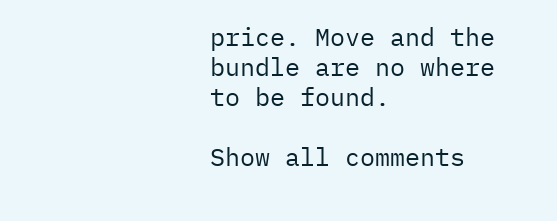price. Move and the bundle are no where to be found.

Show all comments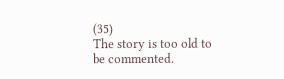(35)
The story is too old to be commented.